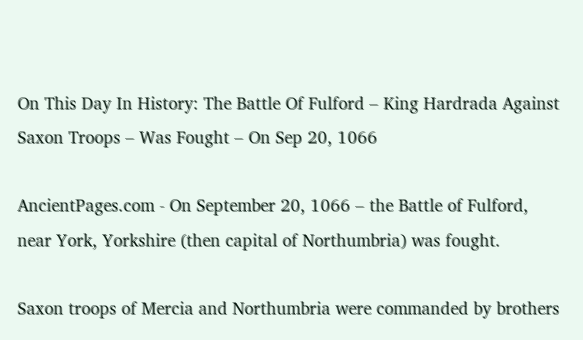On This Day In History: The Battle Of Fulford – King Hardrada Against Saxon Troops – Was Fought – On Sep 20, 1066

AncientPages.com - On September 20, 1066 – the Battle of Fulford, near York, Yorkshire (then capital of Northumbria) was fought.

Saxon troops of Mercia and Northumbria were commanded by brothers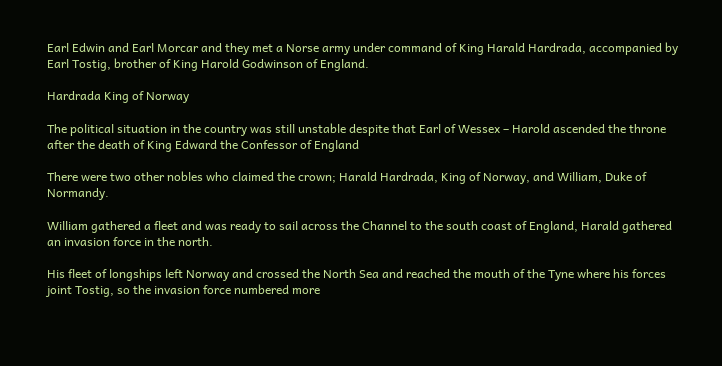Earl Edwin and Earl Morcar and they met a Norse army under command of King Harald Hardrada, accompanied by Earl Tostig, brother of King Harold Godwinson of England.

Hardrada King of Norway

The political situation in the country was still unstable despite that Earl of Wessex – Harold ascended the throne after the death of King Edward the Confessor of England

There were two other nobles who claimed the crown; Harald Hardrada, King of Norway, and William, Duke of Normandy.

William gathered a fleet and was ready to sail across the Channel to the south coast of England, Harald gathered an invasion force in the north.

His fleet of longships left Norway and crossed the North Sea and reached the mouth of the Tyne where his forces joint Tostig, so the invasion force numbered more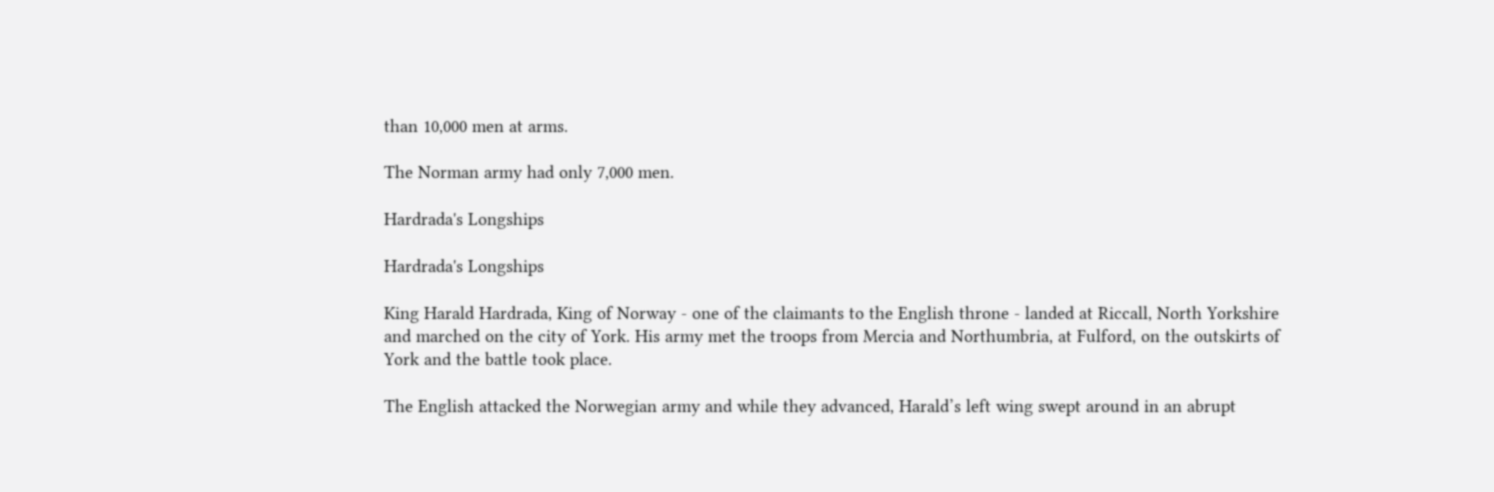than 10,000 men at arms.

The Norman army had only 7,000 men.

Hardrada's Longships

Hardrada's Longships

King Harald Hardrada, King of Norway - one of the claimants to the English throne - landed at Riccall, North Yorkshire and marched on the city of York. His army met the troops from Mercia and Northumbria, at Fulford, on the outskirts of York and the battle took place.

The English attacked the Norwegian army and while they advanced, Harald’s left wing swept around in an abrupt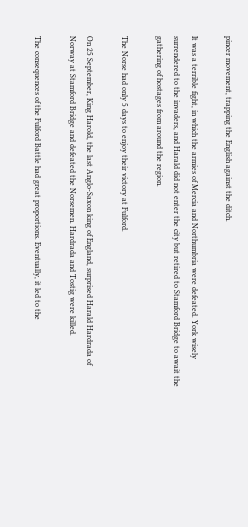pincer movement, trapping the English against the ditch.

It was a terrible fight, in which the armies of Mercia and Northumbria were defeated. York wisely surrendered to the invaders, and Harald did not enter the city but retired to Stamford Bridge to await the gathering of hostages from around the region.

The Norse had only 5 days to enjoy their victory at Fulford.

On 25 September, King Harold, the last Anglo-Saxon king of England, surprised Harald Hardrada of Norway at Stamford Bridge and defeated the Norsemen. Hardrada and Tostig were killed.

The consequences of the Fulford Battle had great proportions. Eventually, it led to the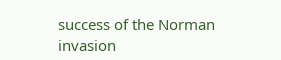success of the Norman invasion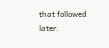that followed later.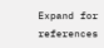Expand for references